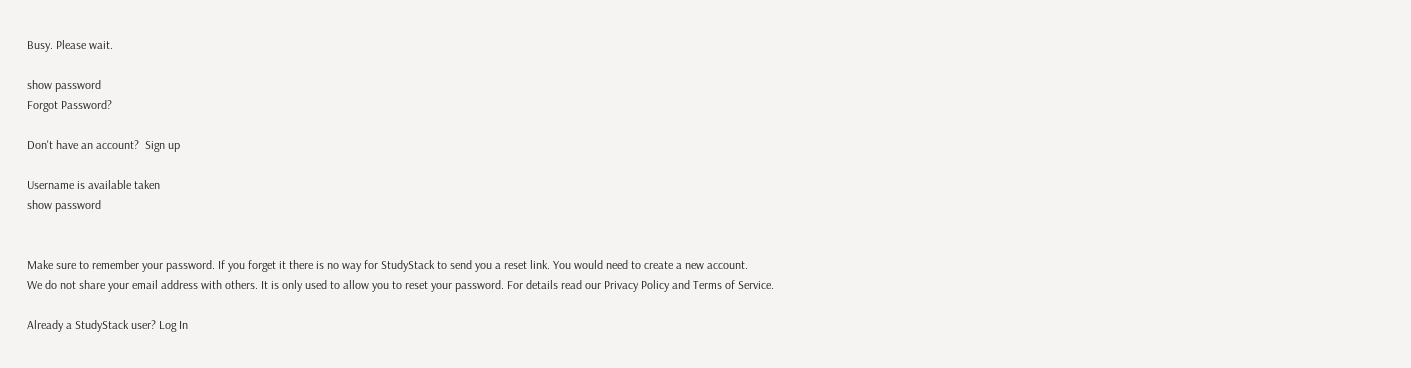Busy. Please wait.

show password
Forgot Password?

Don't have an account?  Sign up

Username is available taken
show password


Make sure to remember your password. If you forget it there is no way for StudyStack to send you a reset link. You would need to create a new account.
We do not share your email address with others. It is only used to allow you to reset your password. For details read our Privacy Policy and Terms of Service.

Already a StudyStack user? Log In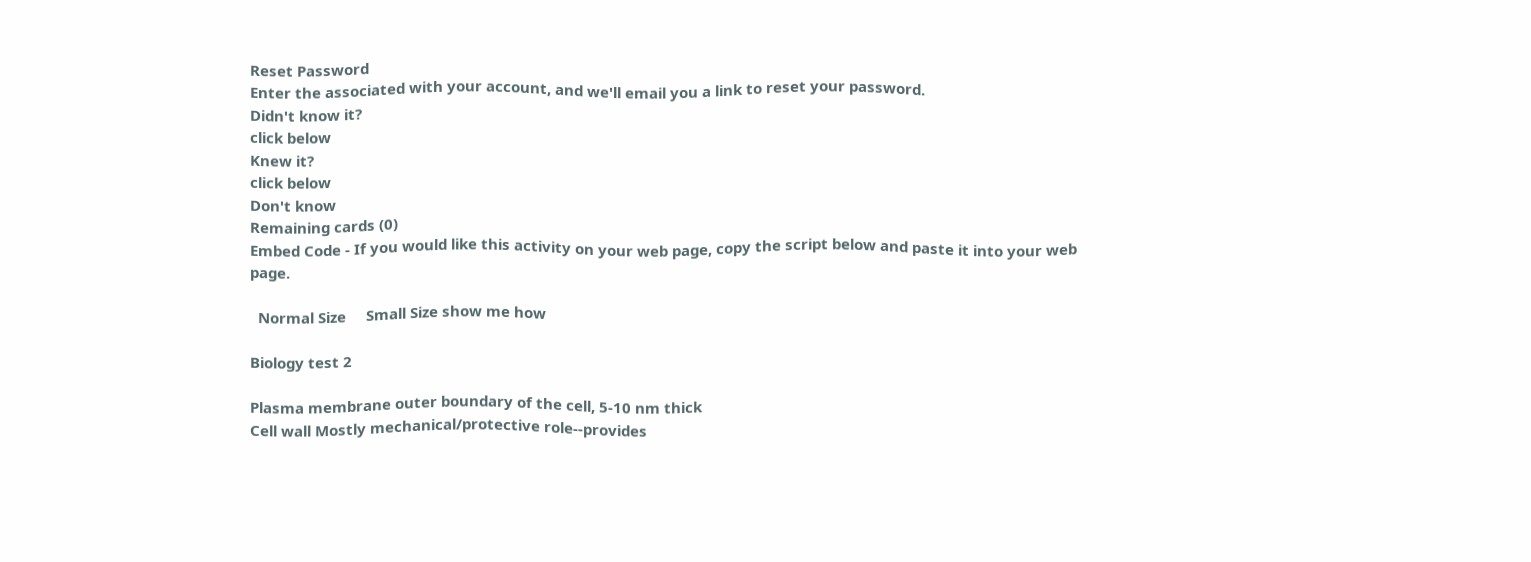Reset Password
Enter the associated with your account, and we'll email you a link to reset your password.
Didn't know it?
click below
Knew it?
click below
Don't know
Remaining cards (0)
Embed Code - If you would like this activity on your web page, copy the script below and paste it into your web page.

  Normal Size     Small Size show me how

Biology test 2

Plasma membrane outer boundary of the cell, 5-10 nm thick
Cell wall Mostly mechanical/protective role--provides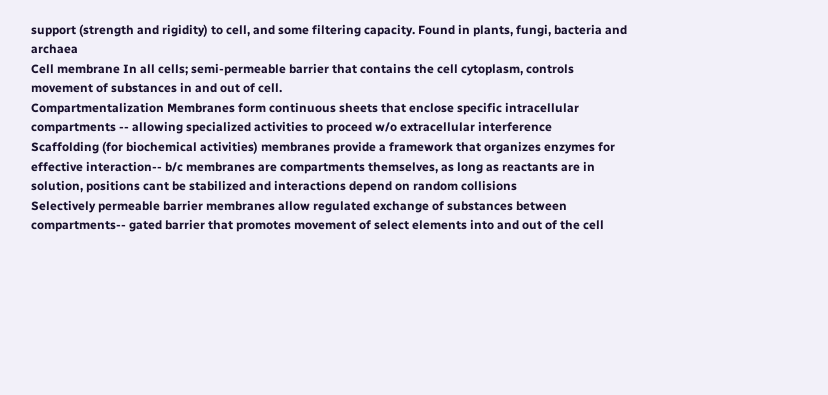support (strength and rigidity) to cell, and some filtering capacity. Found in plants, fungi, bacteria and archaea
Cell membrane In all cells; semi-permeable barrier that contains the cell cytoplasm, controls movement of substances in and out of cell.
Compartmentalization Membranes form continuous sheets that enclose specific intracellular compartments -- allowing specialized activities to proceed w/o extracellular interference
Scaffolding (for biochemical activities) membranes provide a framework that organizes enzymes for effective interaction-- b/c membranes are compartments themselves, as long as reactants are in solution, positions cant be stabilized and interactions depend on random collisions
Selectively permeable barrier membranes allow regulated exchange of substances between compartments-- gated barrier that promotes movement of select elements into and out of the cell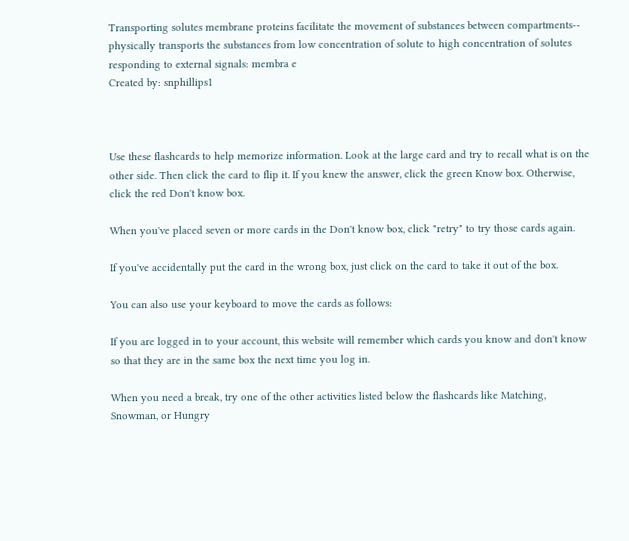Transporting solutes membrane proteins facilitate the movement of substances between compartments-- physically transports the substances from low concentration of solute to high concentration of solutes
responding to external signals: membra e
Created by: snphillips1



Use these flashcards to help memorize information. Look at the large card and try to recall what is on the other side. Then click the card to flip it. If you knew the answer, click the green Know box. Otherwise, click the red Don't know box.

When you've placed seven or more cards in the Don't know box, click "retry" to try those cards again.

If you've accidentally put the card in the wrong box, just click on the card to take it out of the box.

You can also use your keyboard to move the cards as follows:

If you are logged in to your account, this website will remember which cards you know and don't know so that they are in the same box the next time you log in.

When you need a break, try one of the other activities listed below the flashcards like Matching, Snowman, or Hungry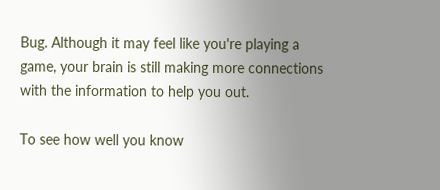Bug. Although it may feel like you're playing a game, your brain is still making more connections with the information to help you out.

To see how well you know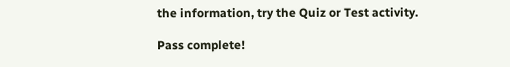the information, try the Quiz or Test activity.

Pass complete!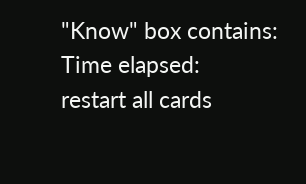"Know" box contains:
Time elapsed:
restart all cards